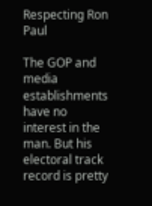Respecting Ron Paul

The GOP and media establishments have no interest in the man. But his electoral track record is pretty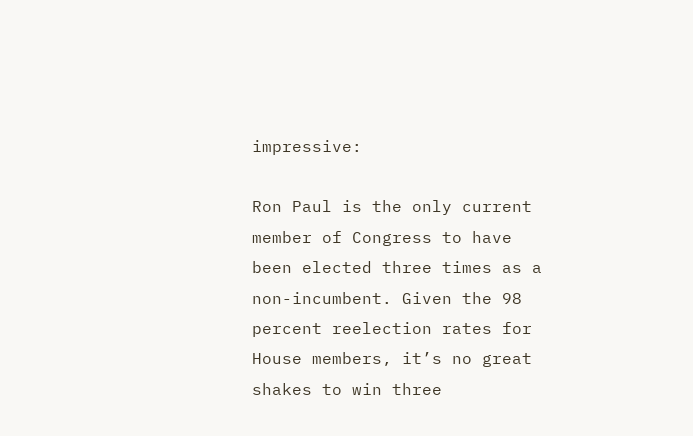impressive:

Ron Paul is the only current member of Congress to have been elected three times as a non-incumbent. Given the 98 percent reelection rates for House members, it’s no great shakes to win three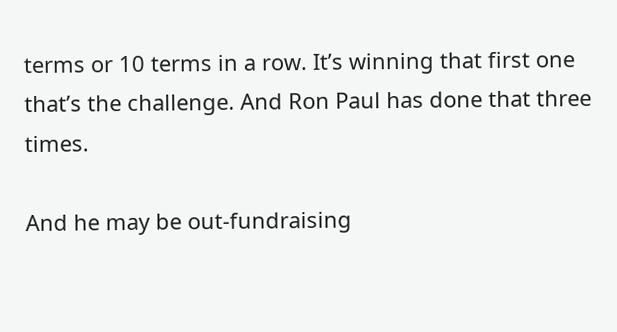terms or 10 terms in a row. It’s winning that first one that’s the challenge. And Ron Paul has done that three times.

And he may be out-fundraising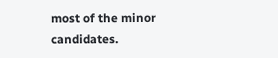most of the minor candidates.